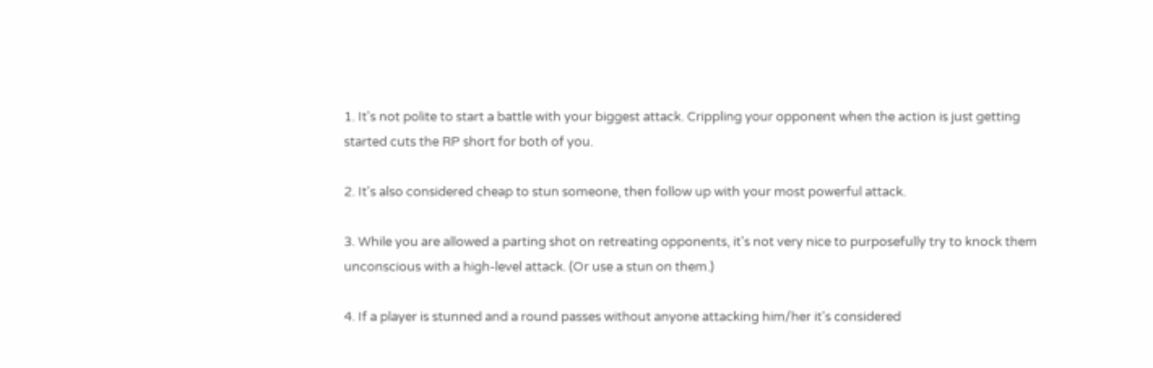1. It's not polite to start a battle with your biggest attack. Crippling your opponent when the action is just getting started cuts the RP short for both of you.

2. It's also considered cheap to stun someone, then follow up with your most powerful attack.

3. While you are allowed a parting shot on retreating opponents, it's not very nice to purposefully try to knock them unconscious with a high-level attack. (Or use a stun on them.)

4. If a player is stunned and a round passes without anyone attacking him/her it's considered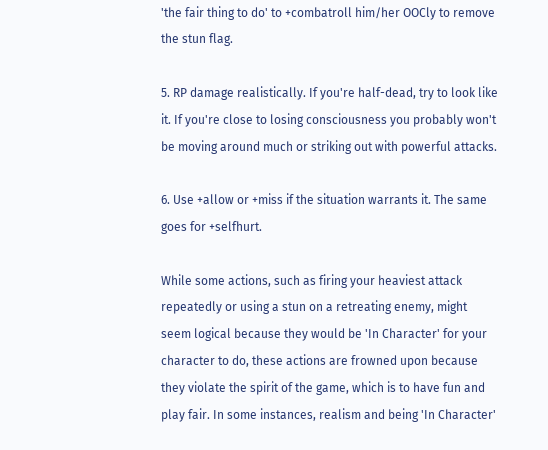'the fair thing to do' to +combatroll him/her OOCly to remove the stun flag.

5. RP damage realistically. If you're half-dead, try to look like it. If you're close to losing consciousness you probably won't be moving around much or striking out with powerful attacks.

6. Use +allow or +miss if the situation warrants it. The same goes for +selfhurt.

While some actions, such as firing your heaviest attack repeatedly or using a stun on a retreating enemy, might seem logical because they would be 'In Character' for your character to do, these actions are frowned upon because they violate the spirit of the game, which is to have fun and play fair. In some instances, realism and being 'In Character'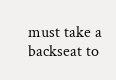must take a backseat to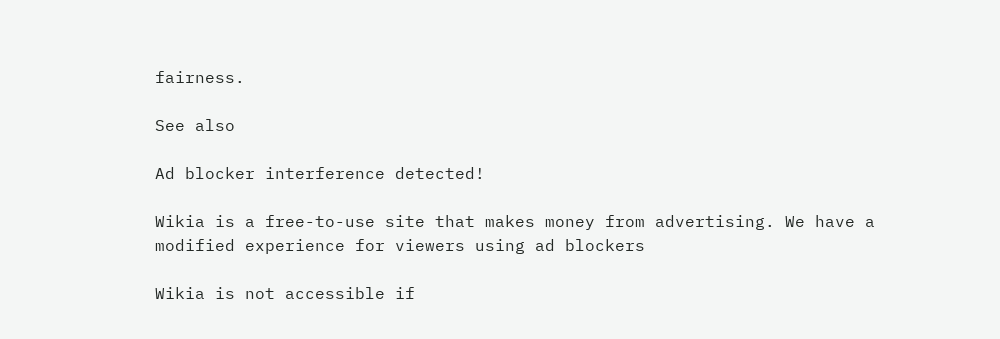fairness.

See also

Ad blocker interference detected!

Wikia is a free-to-use site that makes money from advertising. We have a modified experience for viewers using ad blockers

Wikia is not accessible if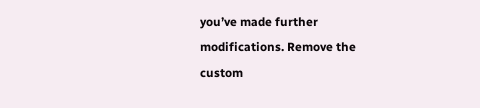you’ve made further modifications. Remove the custom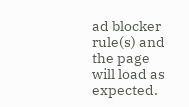ad blocker rule(s) and the page will load as expected.